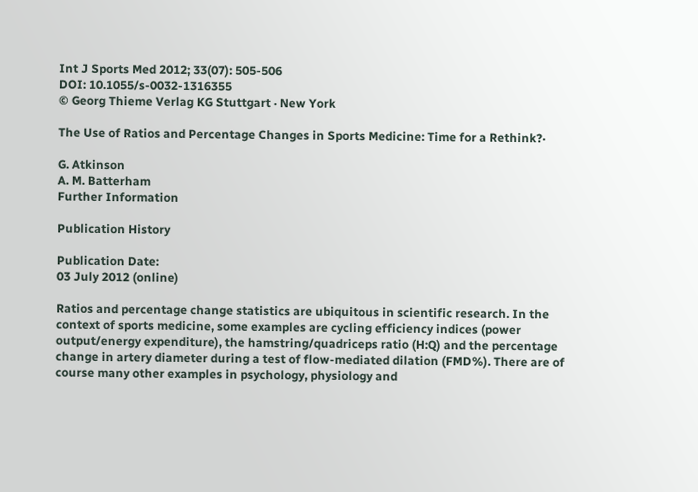Int J Sports Med 2012; 33(07): 505-506
DOI: 10.1055/s-0032-1316355
© Georg Thieme Verlag KG Stuttgart · New York

The Use of Ratios and Percentage Changes in Sports Medicine: Time for a Rethink?·

G. Atkinson
A. M. Batterham
Further Information

Publication History

Publication Date:
03 July 2012 (online)

Ratios and percentage change statistics are ubiquitous in scientific research. In the context of sports medicine, some examples are cycling efficiency indices (power output/energy expenditure), the hamstring/quadriceps ratio (H:Q) and the percentage change in artery diameter during a test of flow-mediated dilation (FMD%). There are of course many other examples in psychology, physiology and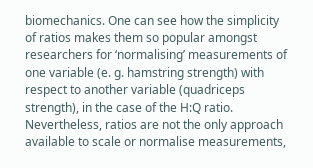biomechanics. One can see how the simplicity of ratios makes them so popular amongst researchers for ‘normalising’ measurements of one variable (e. g. hamstring strength) with respect to another variable (quadriceps strength), in the case of the H:Q ratio. Nevertheless, ratios are not the only approach available to scale or normalise measurements,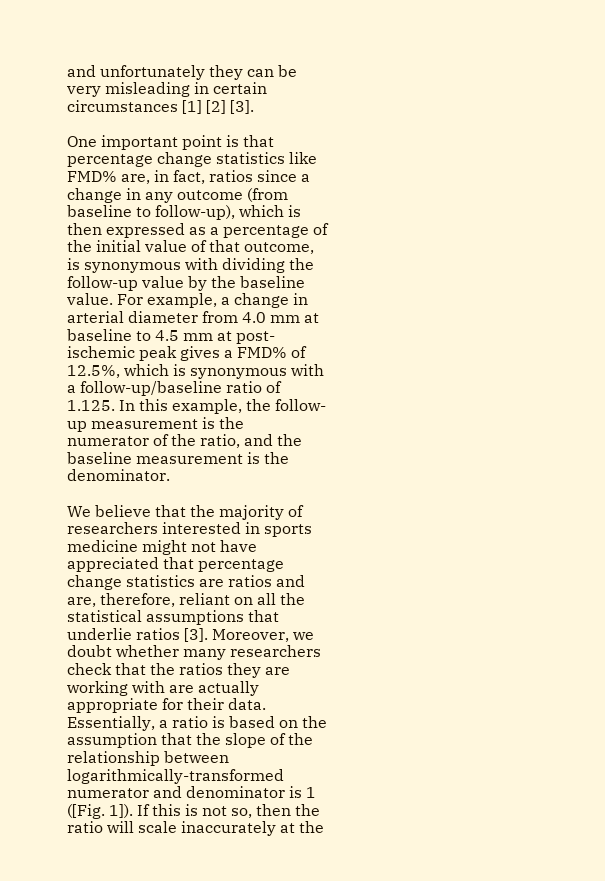and unfortunately they can be very misleading in certain circumstances [1] [2] [3].

One important point is that percentage change statistics like FMD% are, in fact, ratios since a change in any outcome (from baseline to follow-up), which is then expressed as a percentage of the initial value of that outcome, is synonymous with dividing the follow-up value by the baseline value. For example, a change in arterial diameter from 4.0 mm at baseline to 4.5 mm at post-ischemic peak gives a FMD% of 12.5%, which is synonymous with a follow-up/baseline ratio of 1.125. In this example, the follow-up measurement is the numerator of the ratio, and the baseline measurement is the denominator.

We believe that the majority of researchers interested in sports medicine might not have appreciated that percentage change statistics are ratios and are, therefore, reliant on all the statistical assumptions that underlie ratios [3]. Moreover, we doubt whether many researchers check that the ratios they are working with are actually appropriate for their data. Essentially, a ratio is based on the assumption that the slope of the relationship between logarithmically-transformed numerator and denominator is 1 ([Fig. 1]). If this is not so, then the ratio will scale inaccurately at the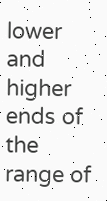lower and higher ends of the range of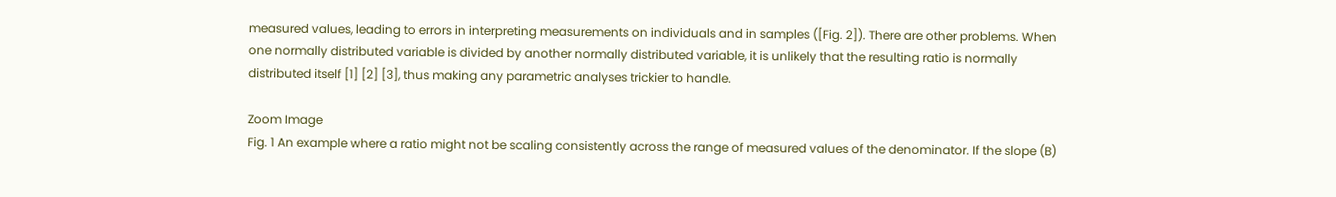measured values, leading to errors in interpreting measurements on individuals and in samples ([Fig. 2]). There are other problems. When one normally distributed variable is divided by another normally distributed variable, it is unlikely that the resulting ratio is normally distributed itself [1] [2] [3], thus making any parametric analyses trickier to handle.

Zoom Image
Fig. 1 An example where a ratio might not be scaling consistently across the range of measured values of the denominator. If the slope (B)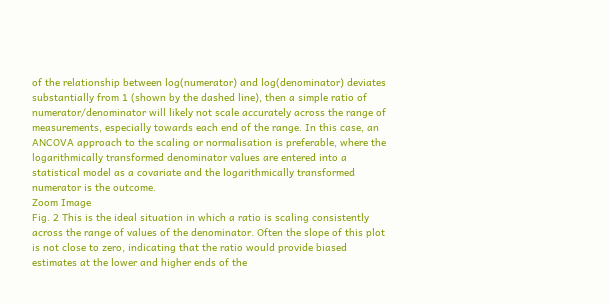of the relationship between log(numerator) and log(denominator) deviates substantially from 1 (shown by the dashed line), then a simple ratio of numerator/denominator will likely not scale accurately across the range of measurements, especially towards each end of the range. In this case, an ANCOVA approach to the scaling or normalisation is preferable, where the logarithmically transformed denominator values are entered into a statistical model as a covariate and the logarithmically transformed numerator is the outcome.
Zoom Image
Fig. 2 This is the ideal situation in which a ratio is scaling consistently across the range of values of the denominator. Often the slope of this plot is not close to zero, indicating that the ratio would provide biased estimates at the lower and higher ends of the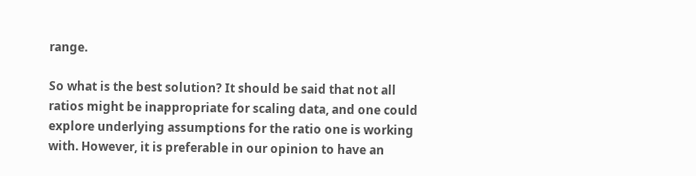range.

So what is the best solution? It should be said that not all ratios might be inappropriate for scaling data, and one could explore underlying assumptions for the ratio one is working with. However, it is preferable in our opinion to have an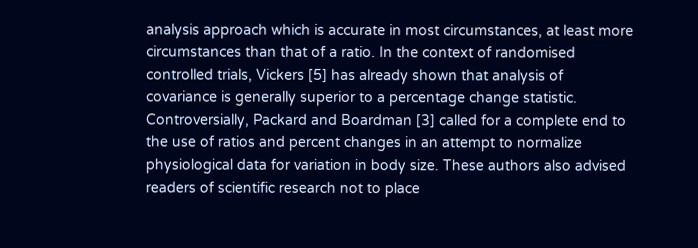analysis approach which is accurate in most circumstances, at least more circumstances than that of a ratio. In the context of randomised controlled trials, Vickers [5] has already shown that analysis of covariance is generally superior to a percentage change statistic. Controversially, Packard and Boardman [3] called for a complete end to the use of ratios and percent changes in an attempt to normalize physiological data for variation in body size. These authors also advised readers of scientific research not to place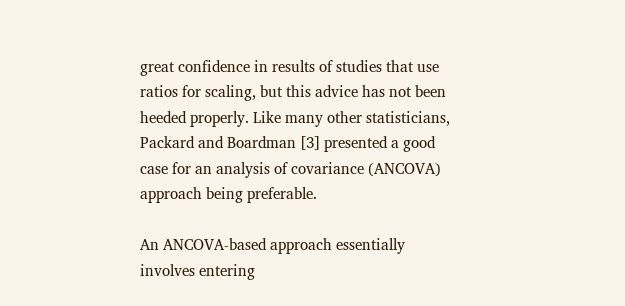great confidence in results of studies that use ratios for scaling, but this advice has not been heeded properly. Like many other statisticians, Packard and Boardman [3] presented a good case for an analysis of covariance (ANCOVA) approach being preferable.

An ANCOVA-based approach essentially involves entering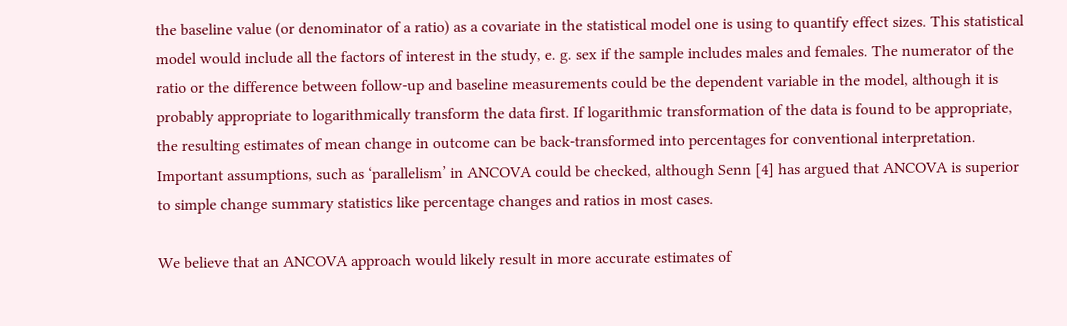the baseline value (or denominator of a ratio) as a covariate in the statistical model one is using to quantify effect sizes. This statistical model would include all the factors of interest in the study, e. g. sex if the sample includes males and females. The numerator of the ratio or the difference between follow-up and baseline measurements could be the dependent variable in the model, although it is probably appropriate to logarithmically transform the data first. If logarithmic transformation of the data is found to be appropriate, the resulting estimates of mean change in outcome can be back-transformed into percentages for conventional interpretation. Important assumptions, such as ‘parallelism’ in ANCOVA could be checked, although Senn [4] has argued that ANCOVA is superior to simple change summary statistics like percentage changes and ratios in most cases.

We believe that an ANCOVA approach would likely result in more accurate estimates of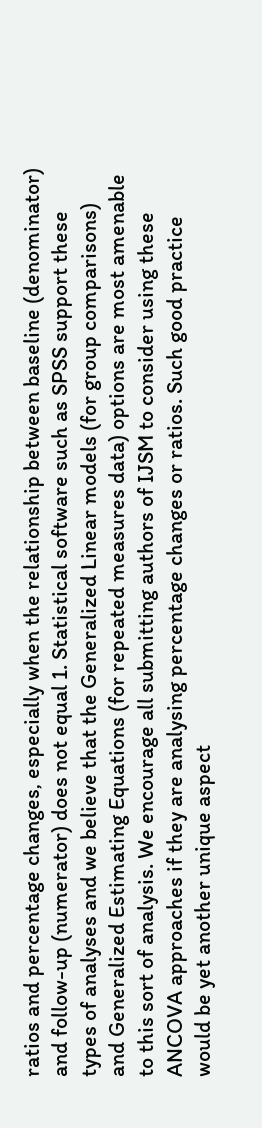ratios and percentage changes, especially when the relationship between baseline (denominator) and follow-up (numerator) does not equal 1. Statistical software such as SPSS support these types of analyses and we believe that the Generalized Linear models (for group comparisons) and Generalized Estimating Equations (for repeated measures data) options are most amenable to this sort of analysis. We encourage all submitting authors of IJSM to consider using these ANCOVA approaches if they are analysing percentage changes or ratios. Such good practice would be yet another unique aspect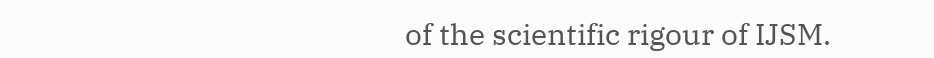of the scientific rigour of IJSM.